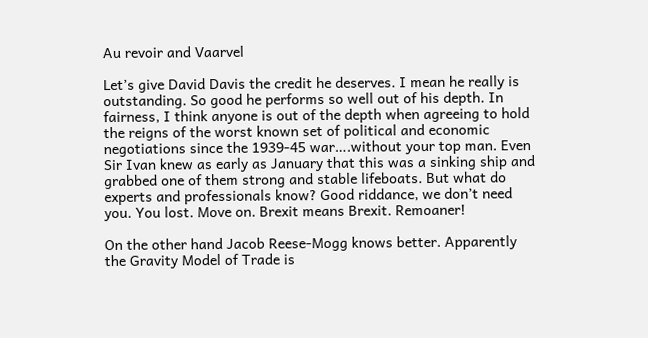Au revoir and Vaarvel

Let’s give David Davis the credit he deserves. I mean he really is outstanding. So good he performs so well out of his depth. In fairness, I think anyone is out of the depth when agreeing to hold the reigns of the worst known set of political and economic negotiations since the 1939-45 war….without your top man. Even Sir Ivan knew as early as January that this was a sinking ship and grabbed one of them strong and stable lifeboats. But what do experts and professionals know? Good riddance, we don’t need you. You lost. Move on. Brexit means Brexit. Remoaner!

On the other hand Jacob Reese-Mogg knows better. Apparently the Gravity Model of Trade is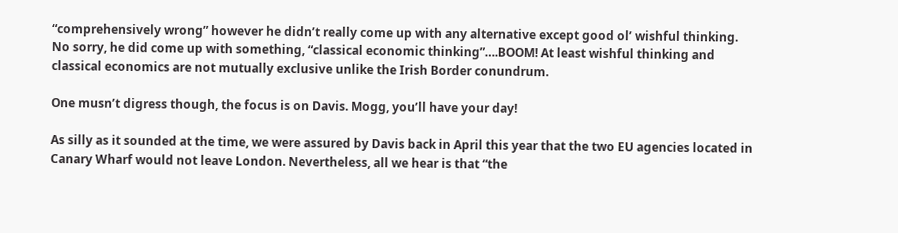“comprehensively wrong” however he didn’t really come up with any alternative except good ol’ wishful thinking. No sorry, he did come up with something, “classical economic thinking”….BOOM! At least wishful thinking and classical economics are not mutually exclusive unlike the Irish Border conundrum.

One musn’t digress though, the focus is on Davis. Mogg, you’ll have your day!

As silly as it sounded at the time, we were assured by Davis back in April this year that the two EU agencies located in Canary Wharf would not leave London. Nevertheless, all we hear is that “the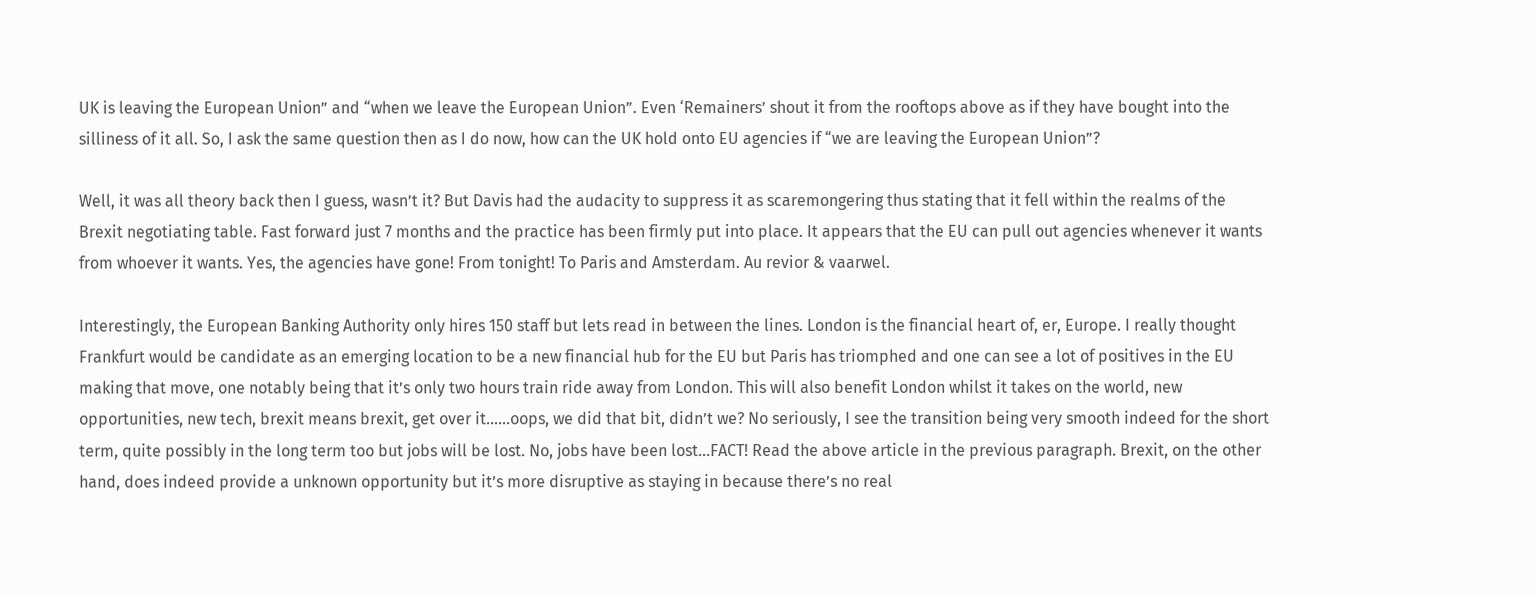UK is leaving the European Union” and “when we leave the European Union”. Even ‘Remainers’ shout it from the rooftops above as if they have bought into the silliness of it all. So, I ask the same question then as I do now, how can the UK hold onto EU agencies if “we are leaving the European Union”?

Well, it was all theory back then I guess, wasn’t it? But Davis had the audacity to suppress it as scaremongering thus stating that it fell within the realms of the Brexit negotiating table. Fast forward just 7 months and the practice has been firmly put into place. It appears that the EU can pull out agencies whenever it wants from whoever it wants. Yes, the agencies have gone! From tonight! To Paris and Amsterdam. Au revior & vaarwel.

Interestingly, the European Banking Authority only hires 150 staff but lets read in between the lines. London is the financial heart of, er, Europe. I really thought Frankfurt would be candidate as an emerging location to be a new financial hub for the EU but Paris has triomphed and one can see a lot of positives in the EU making that move, one notably being that it’s only two hours train ride away from London. This will also benefit London whilst it takes on the world, new opportunities, new tech, brexit means brexit, get over it……oops, we did that bit, didn’t we? No seriously, I see the transition being very smooth indeed for the short term, quite possibly in the long term too but jobs will be lost. No, jobs have been lost…FACT! Read the above article in the previous paragraph. Brexit, on the other hand, does indeed provide a unknown opportunity but it’s more disruptive as staying in because there’s no real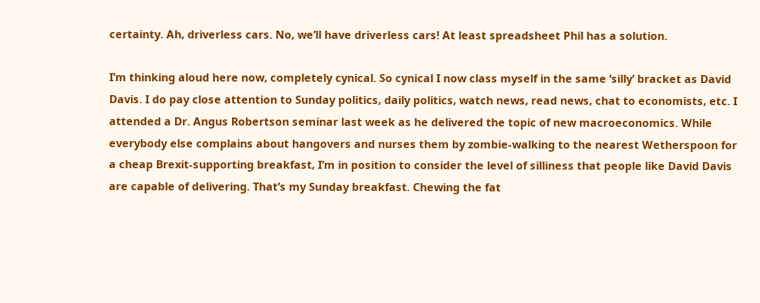certainty. Ah, driverless cars. No, we’ll have driverless cars! At least spreadsheet Phil has a solution.

I’m thinking aloud here now, completely cynical. So cynical I now class myself in the same ‘silly’ bracket as David Davis. I do pay close attention to Sunday politics, daily politics, watch news, read news, chat to economists, etc. I attended a Dr. Angus Robertson seminar last week as he delivered the topic of new macroeconomics. While everybody else complains about hangovers and nurses them by zombie-walking to the nearest Wetherspoon for a cheap Brexit-supporting breakfast, I’m in position to consider the level of silliness that people like David Davis are capable of delivering. That’s my Sunday breakfast. Chewing the fat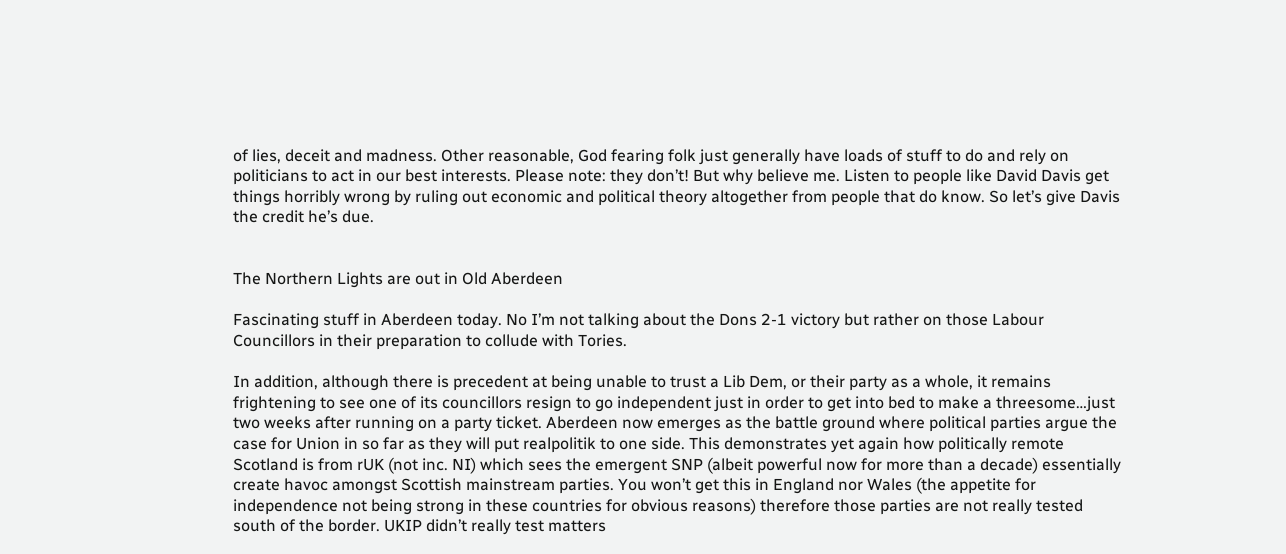of lies, deceit and madness. Other reasonable, God fearing folk just generally have loads of stuff to do and rely on politicians to act in our best interests. Please note: they don’t! But why believe me. Listen to people like David Davis get things horribly wrong by ruling out economic and political theory altogether from people that do know. So let’s give Davis the credit he’s due.


The Northern Lights are out in Old Aberdeen

Fascinating stuff in Aberdeen today. No I’m not talking about the Dons 2-1 victory but rather on those Labour Councillors in their preparation to collude with Tories.

In addition, although there is precedent at being unable to trust a Lib Dem, or their party as a whole, it remains frightening to see one of its councillors resign to go independent just in order to get into bed to make a threesome…just two weeks after running on a party ticket. Aberdeen now emerges as the battle ground where political parties argue the case for Union in so far as they will put realpolitik to one side. This demonstrates yet again how politically remote Scotland is from rUK (not inc. NI) which sees the emergent SNP (albeit powerful now for more than a decade) essentially create havoc amongst Scottish mainstream parties. You won’t get this in England nor Wales (the appetite for independence not being strong in these countries for obvious reasons) therefore those parties are not really tested south of the border. UKIP didn’t really test matters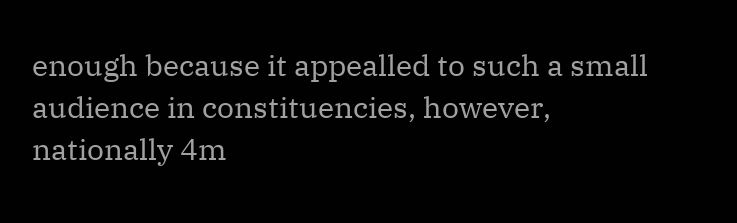enough because it appealled to such a small audience in constituencies, however, nationally 4m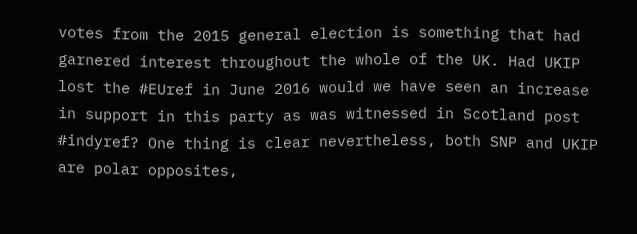votes from the 2015 general election is something that had garnered interest throughout the whole of the UK. Had UKIP lost the #EUref in June 2016 would we have seen an increase in support in this party as was witnessed in Scotland post #indyref? One thing is clear nevertheless, both SNP and UKIP are polar opposites,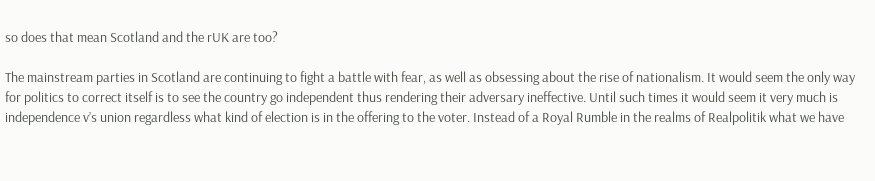so does that mean Scotland and the rUK are too?

The mainstream parties in Scotland are continuing to fight a battle with fear, as well as obsessing about the rise of nationalism. It would seem the only way for politics to correct itself is to see the country go independent thus rendering their adversary ineffective. Until such times it would seem it very much is independence v’s union regardless what kind of election is in the offering to the voter. Instead of a Royal Rumble in the realms of Realpolitik what we have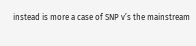instead is more a case of SNP v’s the mainstream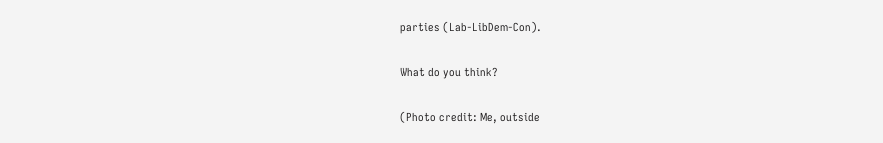parties (Lab-LibDem-Con).

What do you think?

(Photo credit: Me, outside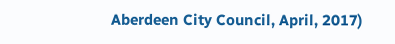Aberdeen City Council, April, 2017)